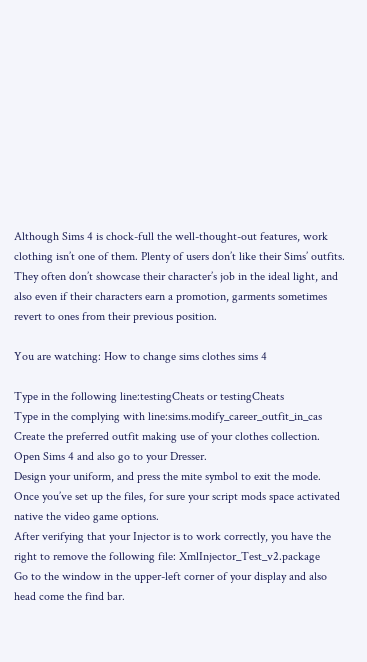Although Sims 4 is chock-full the well-thought-out features, work clothing isn’t one of them. Plenty of users don’t like their Sims’ outfits. They often don’t showcase their character’s job in the ideal light, and also even if their characters earn a promotion, garments sometimes revert to ones from their previous position.

You are watching: How to change sims clothes sims 4

Type in the following line:testingCheats or testingCheats
Type in the complying with line:sims.modify_career_outfit_in_cas
Create the preferred outfit making use of your clothes collection.
Open Sims 4 and also go to your Dresser.
Design your uniform, and press the mite symbol to exit the mode.
Once you’ve set up the files, for sure your script mods space activated native the video game options.
After verifying that your Injector is to work correctly, you have the right to remove the following file: XmlInjector_Test_v2.package
Go to the window in the upper-left corner of your display and also head come the find bar.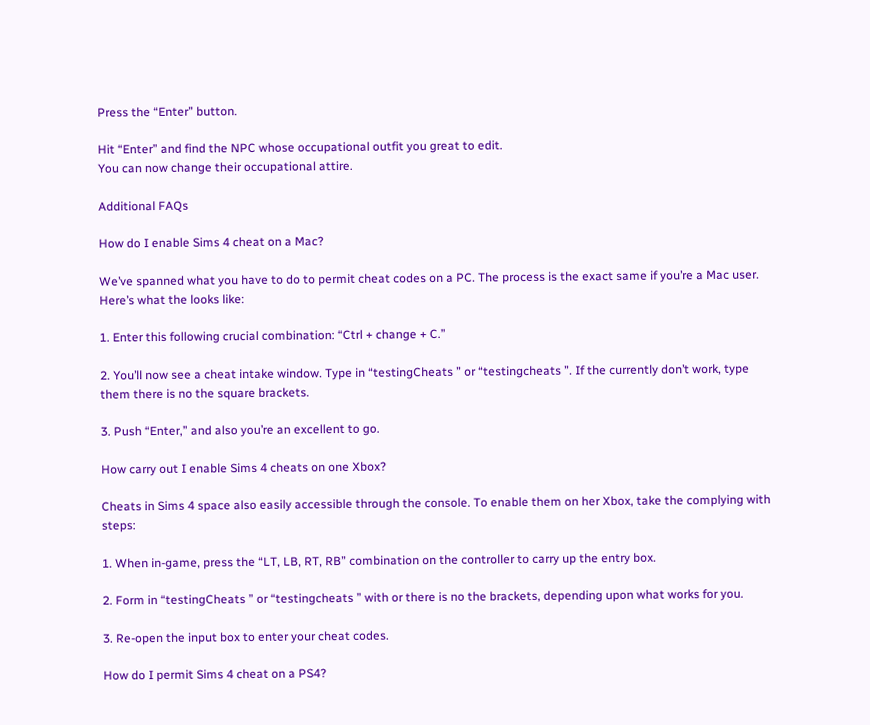Press the “Enter” button.

Hit “Enter” and find the NPC whose occupational outfit you great to edit.
You can now change their occupational attire.

Additional FAQs

How do I enable Sims 4 cheat on a Mac?

We’ve spanned what you have to do to permit cheat codes on a PC. The process is the exact same if you’re a Mac user. Here’s what the looks like:

1. Enter this following crucial combination: “Ctrl + change + C.”

2. You’ll now see a cheat intake window. Type in “testingCheats ” or “testingcheats ”. If the currently don’t work, type them there is no the square brackets.

3. Push “Enter,” and also you’re an excellent to go.

How carry out I enable Sims 4 cheats on one Xbox?

Cheats in Sims 4 space also easily accessible through the console. To enable them on her Xbox, take the complying with steps:

1. When in-game, press the “LT, LB, RT, RB” combination on the controller to carry up the entry box.

2. Form in “testingCheats ” or “testingcheats ” with or there is no the brackets, depending upon what works for you.

3. Re-open the input box to enter your cheat codes.

How do I permit Sims 4 cheat on a PS4?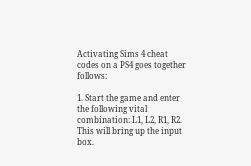Activating Sims 4 cheat codes on a PS4 goes together follows:

1. Start the game and enter the following vital combination: L1, L2, R1, R2. This will bring up the input box.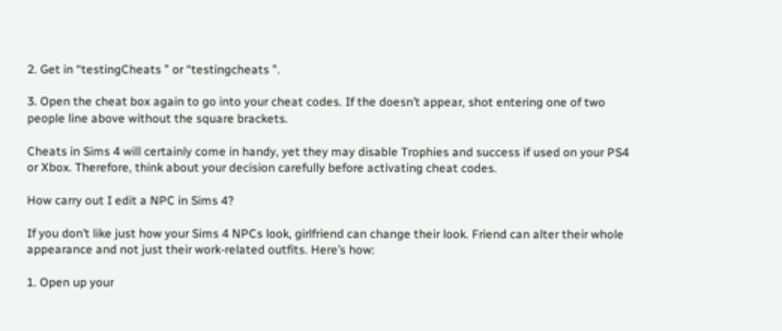2. Get in “testingCheats ” or “testingcheats ”.

3. Open the cheat box again to go into your cheat codes. If the doesn’t appear, shot entering one of two people line above without the square brackets.

Cheats in Sims 4 will certainly come in handy, yet they may disable Trophies and success if used on your PS4 or Xbox. Therefore, think about your decision carefully before activating cheat codes.

How carry out I edit a NPC in Sims 4?

If you don’t like just how your Sims 4 NPCs look, girlfriend can change their look. Friend can alter their whole appearance and not just their work-related outfits. Here’s how:

1. Open up your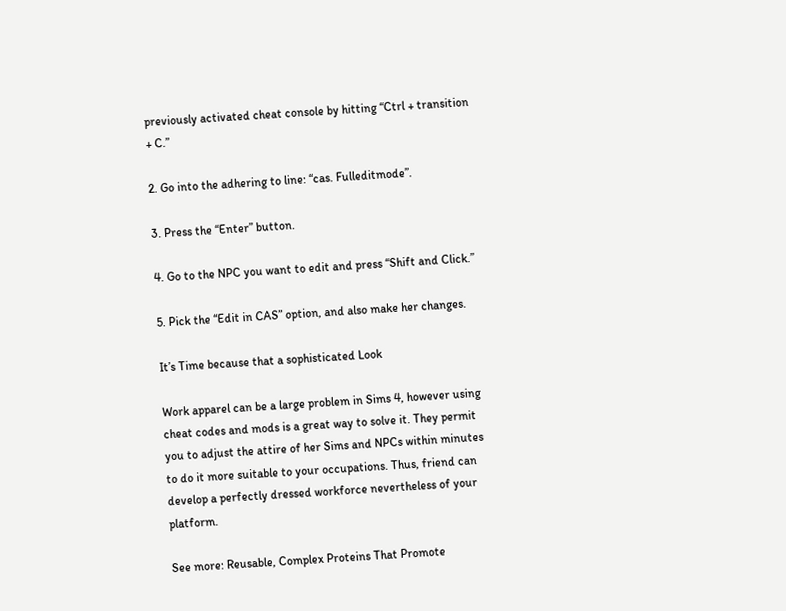previously activated cheat console by hitting “Ctrl + transition + C.”

2. Go into the adhering to line: “cas. Fulleditmode”.

3. Press the “Enter” button.

4. Go to the NPC you want to edit and press “Shift and Click.”

5. Pick the “Edit in CAS” option, and also make her changes.

It’s Time because that a sophisticated Look

Work apparel can be a large problem in Sims 4, however using cheat codes and mods is a great way to solve it. They permit you to adjust the attire of her Sims and NPCs within minutes to do it more suitable to your occupations. Thus, friend can develop a perfectly dressed workforce nevertheless of your platform.

See more: Reusable, Complex Proteins That Promote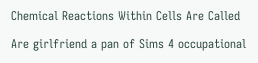Chemical Reactions Within Cells Are Called

Are girlfriend a pan of Sims 4 occupational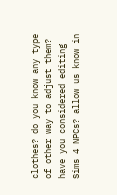clothes? do you know any type of other way to adjust them? have you considered editing Sims 4 NPCs? allow us know in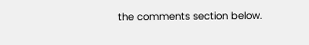the comments section below.